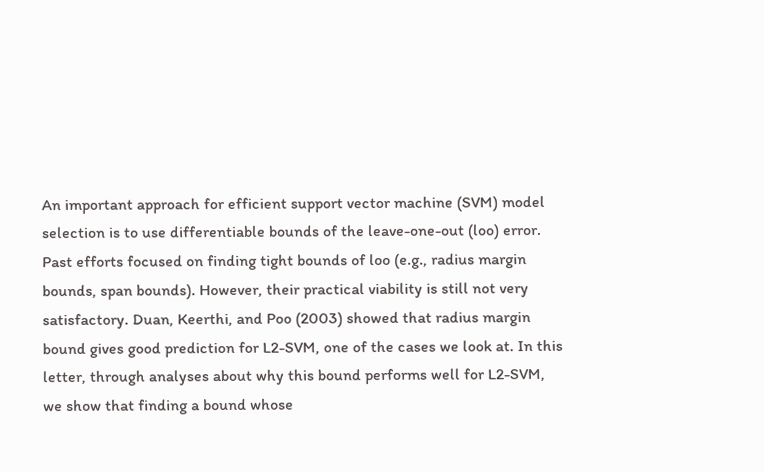An important approach for efficient support vector machine (SVM) model selection is to use differentiable bounds of the leave-one-out (loo) error. Past efforts focused on finding tight bounds of loo (e.g., radius margin bounds, span bounds). However, their practical viability is still not very satisfactory. Duan, Keerthi, and Poo (2003) showed that radius margin bound gives good prediction for L2-SVM, one of the cases we look at. In this letter, through analyses about why this bound performs well for L2-SVM, we show that finding a bound whose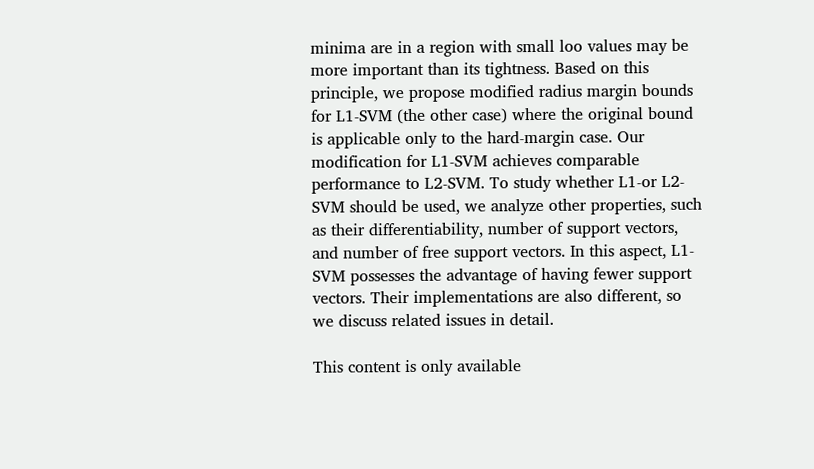minima are in a region with small loo values may be more important than its tightness. Based on this principle, we propose modified radius margin bounds for L1-SVM (the other case) where the original bound is applicable only to the hard-margin case. Our modification for L1-SVM achieves comparable performance to L2-SVM. To study whether L1-or L2-SVM should be used, we analyze other properties, such as their differentiability, number of support vectors, and number of free support vectors. In this aspect, L1-SVM possesses the advantage of having fewer support vectors. Their implementations are also different, so we discuss related issues in detail.

This content is only available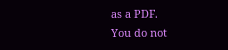as a PDF.
You do not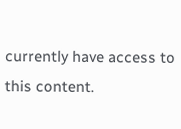currently have access to this content.